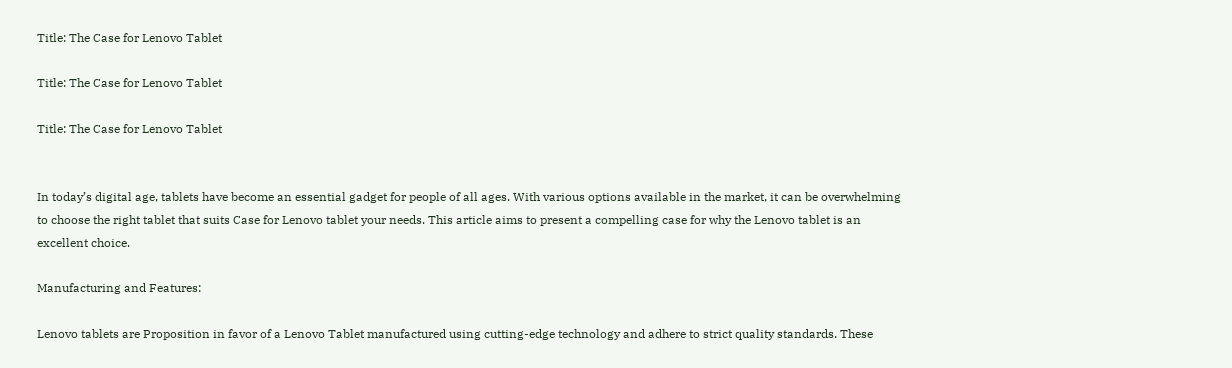Title: The Case for Lenovo Tablet

Title: The Case for Lenovo Tablet

Title: The Case for Lenovo Tablet


In today’s digital age, tablets have become an essential gadget for people of all ages. With various options available in the market, it can be overwhelming to choose the right tablet that suits Case for Lenovo tablet your needs. This article aims to present a compelling case for why the Lenovo tablet is an excellent choice.

Manufacturing and Features:

Lenovo tablets are Proposition in favor of a Lenovo Tablet manufactured using cutting-edge technology and adhere to strict quality standards. These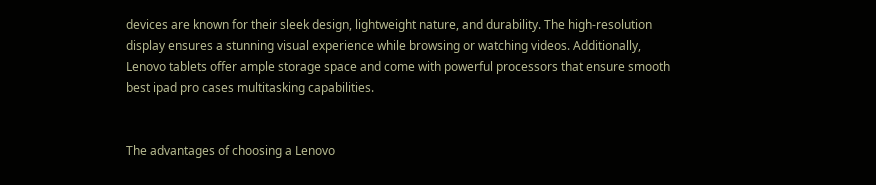devices are known for their sleek design, lightweight nature, and durability. The high-resolution display ensures a stunning visual experience while browsing or watching videos. Additionally, Lenovo tablets offer ample storage space and come with powerful processors that ensure smooth best ipad pro cases multitasking capabilities.


The advantages of choosing a Lenovo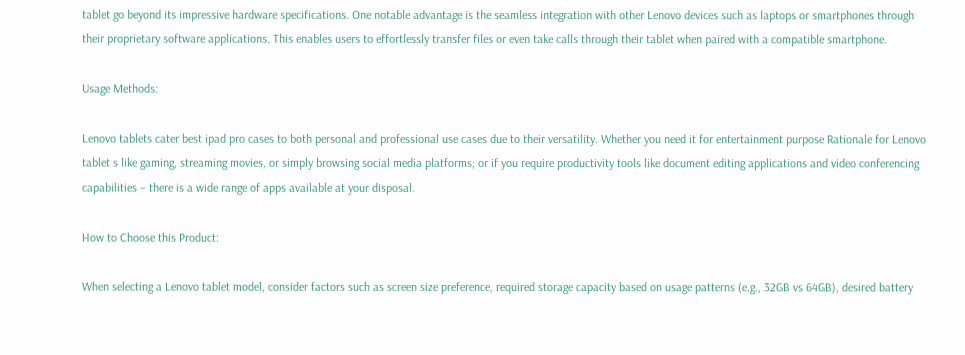tablet go beyond its impressive hardware specifications. One notable advantage is the seamless integration with other Lenovo devices such as laptops or smartphones through their proprietary software applications. This enables users to effortlessly transfer files or even take calls through their tablet when paired with a compatible smartphone.

Usage Methods:

Lenovo tablets cater best ipad pro cases to both personal and professional use cases due to their versatility. Whether you need it for entertainment purpose Rationale for Lenovo tablet s like gaming, streaming movies, or simply browsing social media platforms; or if you require productivity tools like document editing applications and video conferencing capabilities – there is a wide range of apps available at your disposal.

How to Choose this Product:

When selecting a Lenovo tablet model, consider factors such as screen size preference, required storage capacity based on usage patterns (e.g., 32GB vs 64GB), desired battery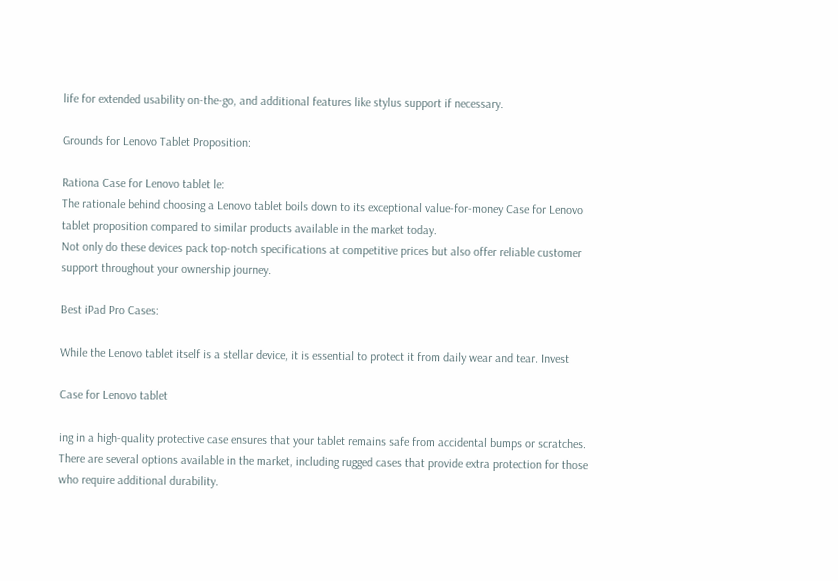life for extended usability on-the-go, and additional features like stylus support if necessary.

Grounds for Lenovo Tablet Proposition:

Rationa Case for Lenovo tablet le:
The rationale behind choosing a Lenovo tablet boils down to its exceptional value-for-money Case for Lenovo tablet proposition compared to similar products available in the market today.
Not only do these devices pack top-notch specifications at competitive prices but also offer reliable customer support throughout your ownership journey.

Best iPad Pro Cases:

While the Lenovo tablet itself is a stellar device, it is essential to protect it from daily wear and tear. Invest

Case for Lenovo tablet

ing in a high-quality protective case ensures that your tablet remains safe from accidental bumps or scratches. There are several options available in the market, including rugged cases that provide extra protection for those who require additional durability.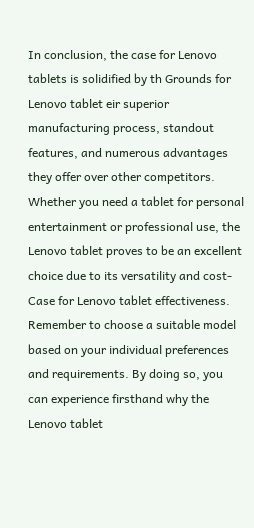In conclusion, the case for Lenovo tablets is solidified by th Grounds for Lenovo tablet eir superior manufacturing process, standout features, and numerous advantages they offer over other competitors. Whether you need a tablet for personal entertainment or professional use, the Lenovo tablet proves to be an excellent choice due to its versatility and cost- Case for Lenovo tablet effectiveness. Remember to choose a suitable model based on your individual preferences and requirements. By doing so, you can experience firsthand why the Lenovo tablet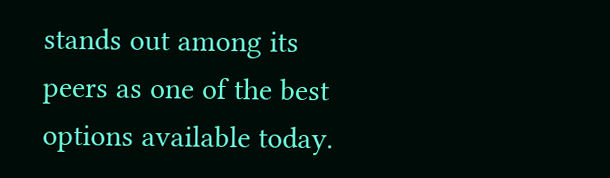stands out among its peers as one of the best options available today.